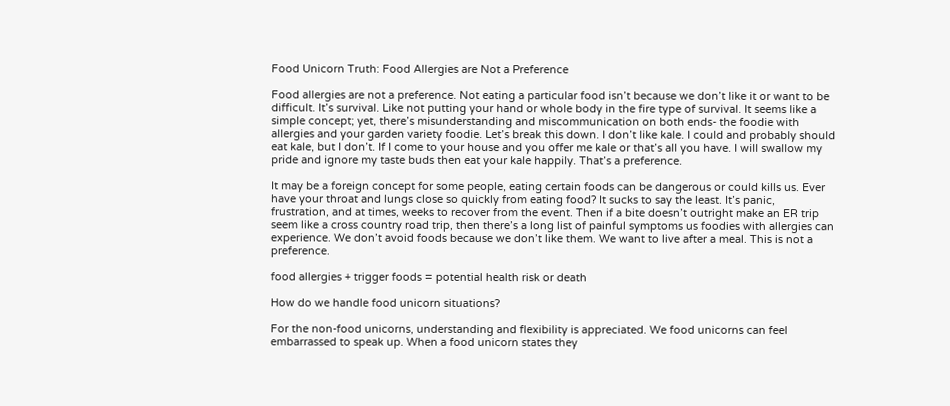Food Unicorn Truth: Food Allergies are Not a Preference

Food allergies are not a preference. Not eating a particular food isn’t because we don’t like it or want to be difficult. It’s survival. Like not putting your hand or whole body in the fire type of survival. It seems like a simple concept; yet, there’s misunderstanding and miscommunication on both ends- the foodie with allergies and your garden variety foodie. Let’s break this down. I don’t like kale. I could and probably should eat kale, but I don’t. If I come to your house and you offer me kale or that’s all you have. I will swallow my pride and ignore my taste buds then eat your kale happily. That’s a preference.

It may be a foreign concept for some people, eating certain foods can be dangerous or could kills us. Ever have your throat and lungs close so quickly from eating food? It sucks to say the least. It’s panic, frustration, and at times, weeks to recover from the event. Then if a bite doesn’t outright make an ER trip seem like a cross country road trip, then there’s a long list of painful symptoms us foodies with allergies can experience. We don’t avoid foods because we don’t like them. We want to live after a meal. This is not a preference.

food allergies + trigger foods = potential health risk or death

How do we handle food unicorn situations?

For the non-food unicorns, understanding and flexibility is appreciated. We food unicorns can feel embarrassed to speak up. When a food unicorn states they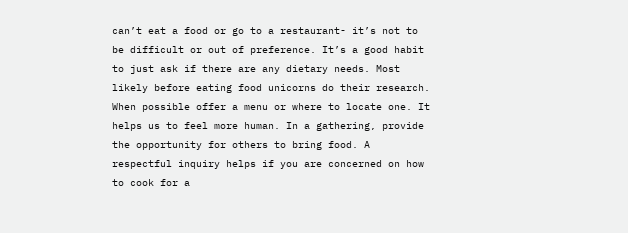can’t eat a food or go to a restaurant- it’s not to be difficult or out of preference. It’s a good habit to just ask if there are any dietary needs. Most likely before eating food unicorns do their research. When possible offer a menu or where to locate one. It helps us to feel more human. In a gathering, provide the opportunity for others to bring food. A respectful inquiry helps if you are concerned on how to cook for a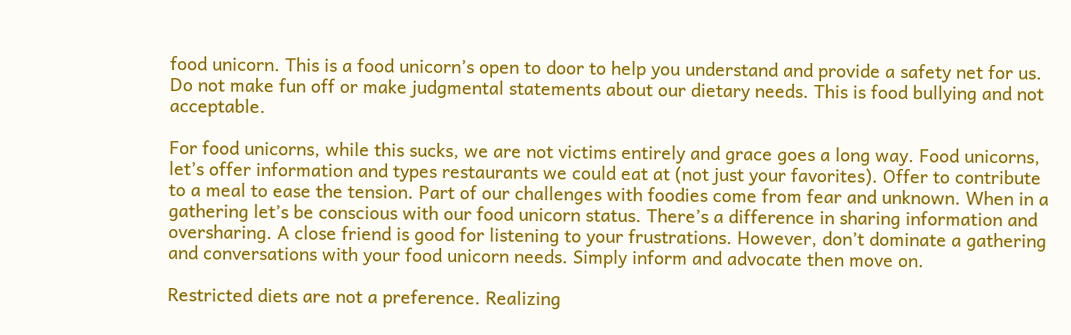food unicorn. This is a food unicorn’s open to door to help you understand and provide a safety net for us. Do not make fun off or make judgmental statements about our dietary needs. This is food bullying and not acceptable.

For food unicorns, while this sucks, we are not victims entirely and grace goes a long way. Food unicorns, let’s offer information and types restaurants we could eat at (not just your favorites). Offer to contribute to a meal to ease the tension. Part of our challenges with foodies come from fear and unknown. When in a gathering let’s be conscious with our food unicorn status. There’s a difference in sharing information and oversharing. A close friend is good for listening to your frustrations. However, don’t dominate a gathering and conversations with your food unicorn needs. Simply inform and advocate then move on.

Restricted diets are not a preference. Realizing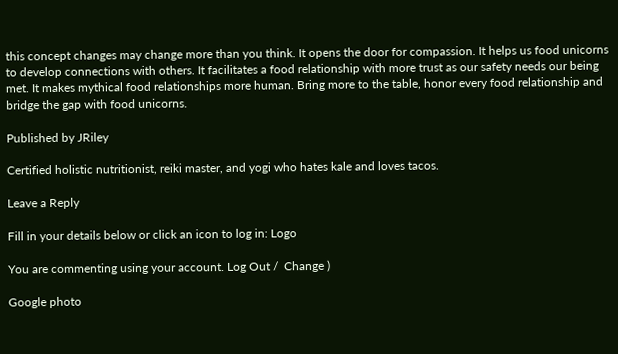this concept changes may change more than you think. It opens the door for compassion. It helps us food unicorns to develop connections with others. It facilitates a food relationship with more trust as our safety needs our being met. It makes mythical food relationships more human. Bring more to the table, honor every food relationship and bridge the gap with food unicorns.

Published by JRiley

Certified holistic nutritionist, reiki master, and yogi who hates kale and loves tacos.

Leave a Reply

Fill in your details below or click an icon to log in: Logo

You are commenting using your account. Log Out /  Change )

Google photo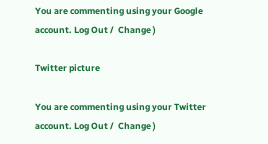You are commenting using your Google account. Log Out /  Change )

Twitter picture

You are commenting using your Twitter account. Log Out /  Change )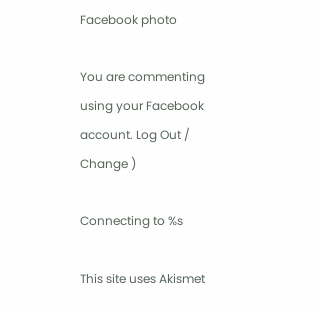Facebook photo

You are commenting using your Facebook account. Log Out /  Change )

Connecting to %s

This site uses Akismet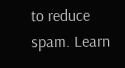to reduce spam. Learn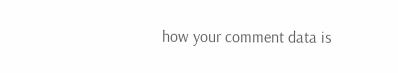how your comment data is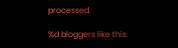processed.

%d bloggers like this: